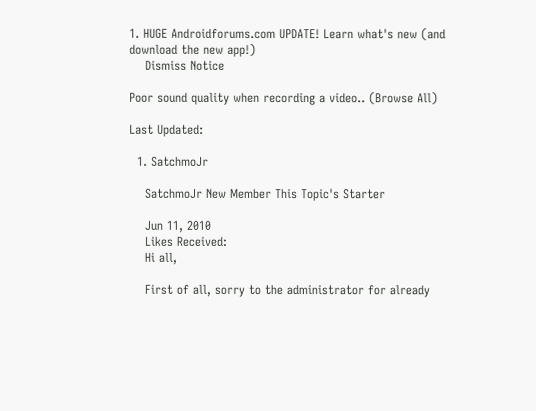1. HUGE Androidforums.com UPDATE! Learn what's new (and download the new app!)
    Dismiss Notice

Poor sound quality when recording a video.. (Browse All)

Last Updated:

  1. SatchmoJr

    SatchmoJr New Member This Topic's Starter

    Jun 11, 2010
    Likes Received:
    Hi all,

    First of all, sorry to the administrator for already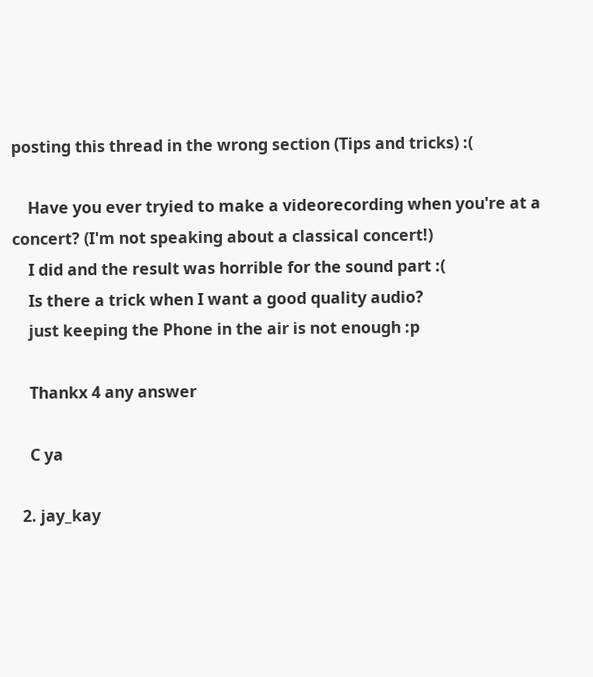posting this thread in the wrong section (Tips and tricks) :(

    Have you ever tryied to make a videorecording when you're at a concert? (I'm not speaking about a classical concert!)
    I did and the result was horrible for the sound part :(
    Is there a trick when I want a good quality audio?
    just keeping the Phone in the air is not enough :p

    Thankx 4 any answer

    C ya

  2. jay_kay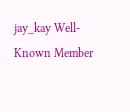jay_kay Well-Known Member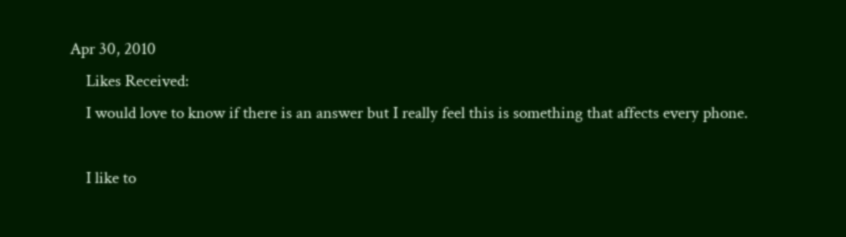Apr 30, 2010
    Likes Received:
    I would love to know if there is an answer but I really feel this is something that affects every phone.

    I like to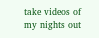take videos of my nights out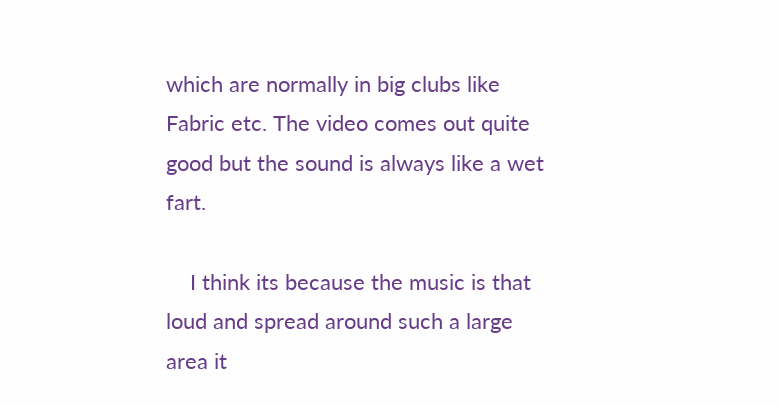which are normally in big clubs like Fabric etc. The video comes out quite good but the sound is always like a wet fart.

    I think its because the music is that loud and spread around such a large area it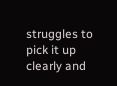struggles to pick it up clearly and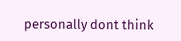personally dont think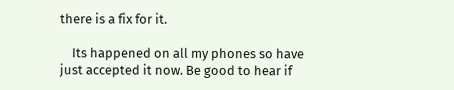there is a fix for it.

    Its happened on all my phones so have just accepted it now. Be good to hear if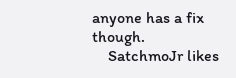anyone has a fix though.
    SatchmoJr likes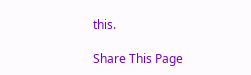this.

Share This Page